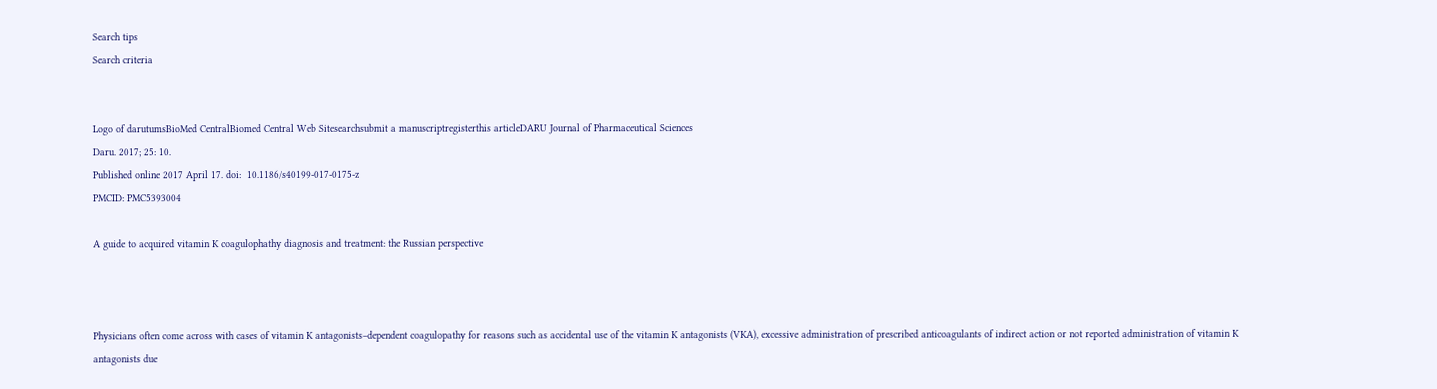Search tips
Search criteria


Logo of darutumsBioMed CentralBiomed Central Web Sitesearchsubmit a manuscriptregisterthis articleDARU Journal of Pharmaceutical Sciences
Daru. 2017; 25: 10.
Published online 2017 April 17. doi:  10.1186/s40199-017-0175-z
PMCID: PMC5393004

A guide to acquired vitamin K coagulophathy diagnosis and treatment: the Russian perspective



Physicians often come across with cases of vitamin K antagonists–dependent coagulopathy for reasons such as accidental use of the vitamin K antagonists (VKA), excessive administration of prescribed anticoagulants of indirect action or not reported administration of vitamin K antagonists due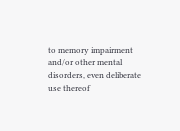to memory impairment and/or other mental disorders, even deliberate use thereof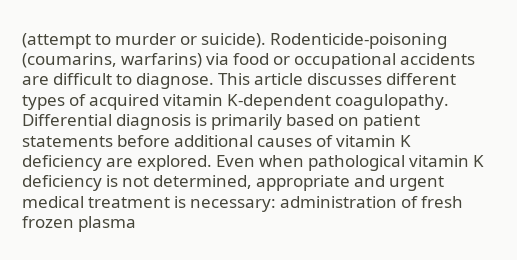(attempt to murder or suicide). Rodenticide-poisoning (coumarins, warfarins) via food or occupational accidents are difficult to diagnose. This article discusses different types of acquired vitamin K-dependent coagulopathy. Differential diagnosis is primarily based on patient statements before additional causes of vitamin K deficiency are explored. Even when pathological vitamin K deficiency is not determined, appropriate and urgent medical treatment is necessary: administration of fresh frozen plasma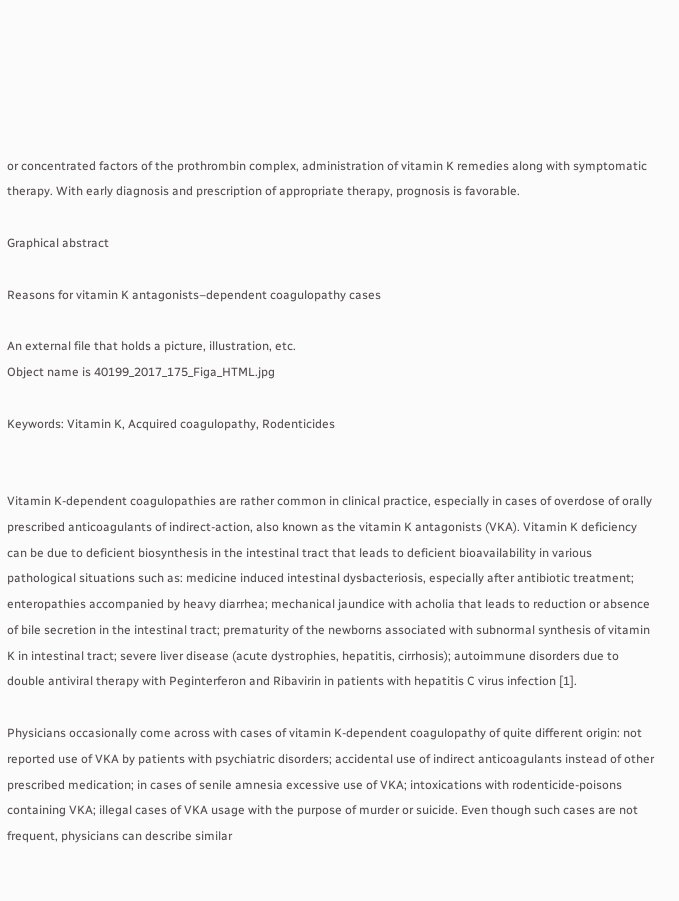or concentrated factors of the prothrombin complex, administration of vitamin K remedies along with symptomatic therapy. With early diagnosis and prescription of appropriate therapy, prognosis is favorable.

Graphical abstract

Reasons for vitamin K antagonists–dependent coagulopathy cases

An external file that holds a picture, illustration, etc.
Object name is 40199_2017_175_Figa_HTML.jpg

Keywords: Vitamin K, Acquired coagulopathy, Rodenticides


Vitamin K-dependent coagulopathies are rather common in clinical practice, especially in cases of overdose of orally prescribed anticoagulants of indirect-action, also known as the vitamin K antagonists (VKA). Vitamin K deficiency can be due to deficient biosynthesis in the intestinal tract that leads to deficient bioavailability in various pathological situations such as: medicine induced intestinal dysbacteriosis, especially after antibiotic treatment; enteropathies accompanied by heavy diarrhea; mechanical jaundice with acholia that leads to reduction or absence of bile secretion in the intestinal tract; prematurity of the newborns associated with subnormal synthesis of vitamin K in intestinal tract; severe liver disease (acute dystrophies, hepatitis, cirrhosis); autoimmune disorders due to double antiviral therapy with Peginterferon and Ribavirin in patients with hepatitis C virus infection [1].

Physicians occasionally come across with cases of vitamin K-dependent coagulopathy of quite different origin: not reported use of VKA by patients with psychiatric disorders; accidental use of indirect anticoagulants instead of other prescribed medication; in cases of senile amnesia excessive use of VKA; intoxications with rodenticide-poisons containing VKA; illegal cases of VKA usage with the purpose of murder or suicide. Even though such cases are not frequent, physicians can describe similar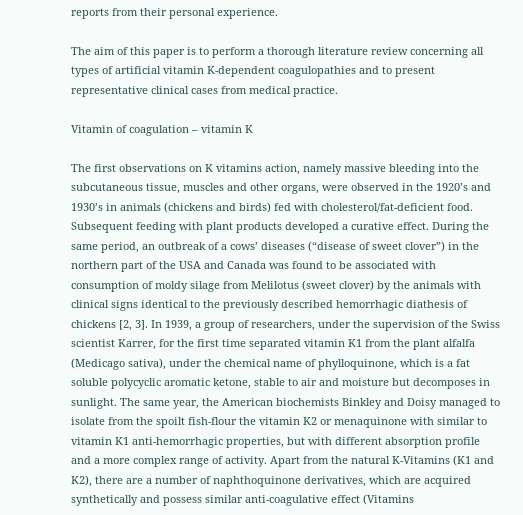reports from their personal experience.

The aim of this paper is to perform a thorough literature review concerning all types of artificial vitamin K-dependent coagulopathies and to present representative clinical cases from medical practice.

Vitamin of coagulation – vitamin K

The first observations on K vitamins action, namely massive bleeding into the subcutaneous tissue, muscles and other organs, were observed in the 1920’s and 1930’s in animals (chickens and birds) fed with cholesterol/fat-deficient food. Subsequent feeding with plant products developed a curative effect. During the same period, an outbreak of a cows’ diseases (“disease of sweet clover”) in the northern part of the USA and Canada was found to be associated with consumption of moldy silage from Melilotus (sweet clover) by the animals with clinical signs identical to the previously described hemorrhagic diathesis of chickens [2, 3]. In 1939, a group of researchers, under the supervision of the Swiss scientist Karrer, for the first time separated vitamin K1 from the plant alfalfa (Medicago sativa), under the chemical name of phylloquinone, which is a fat soluble polycyclic aromatic ketone, stable to air and moisture but decomposes in sunlight. The same year, the American biochemists Binkley and Doisy managed to isolate from the spoilt fish-flour the vitamin K2 or menaquinone with similar to vitamin K1 anti-hemorrhagic properties, but with different absorption profile and a more complex range of activity. Apart from the natural K-Vitamins (K1 and K2), there are a number of naphthoquinone derivatives, which are acquired synthetically and possess similar anti-coagulative effect (Vitamins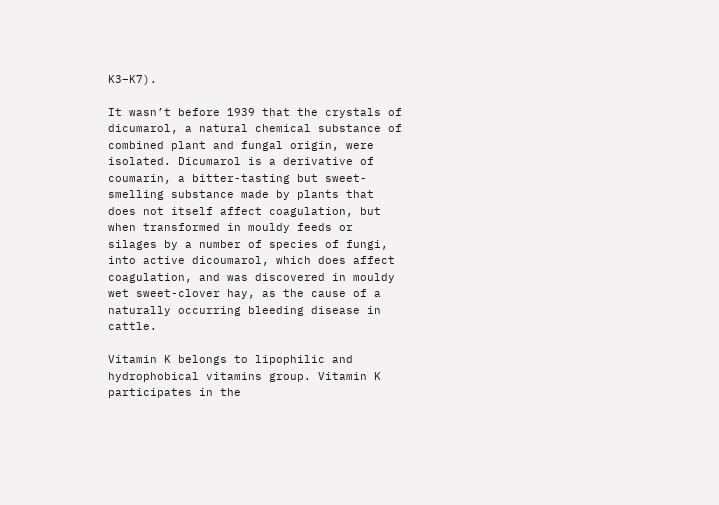K3–K7).

It wasn’t before 1939 that the crystals of dicumarol, a natural chemical substance of combined plant and fungal origin, were isolated. Dicumarol is a derivative of coumarin, a bitter-tasting but sweet-smelling substance made by plants that does not itself affect coagulation, but when transformed in mouldy feeds or silages by a number of species of fungi, into active dicoumarol, which does affect coagulation, and was discovered in mouldy wet sweet-clover hay, as the cause of a naturally occurring bleeding disease in cattle.

Vitamin K belongs to lipophilic and hydrophobical vitamins group. Vitamin K participates in the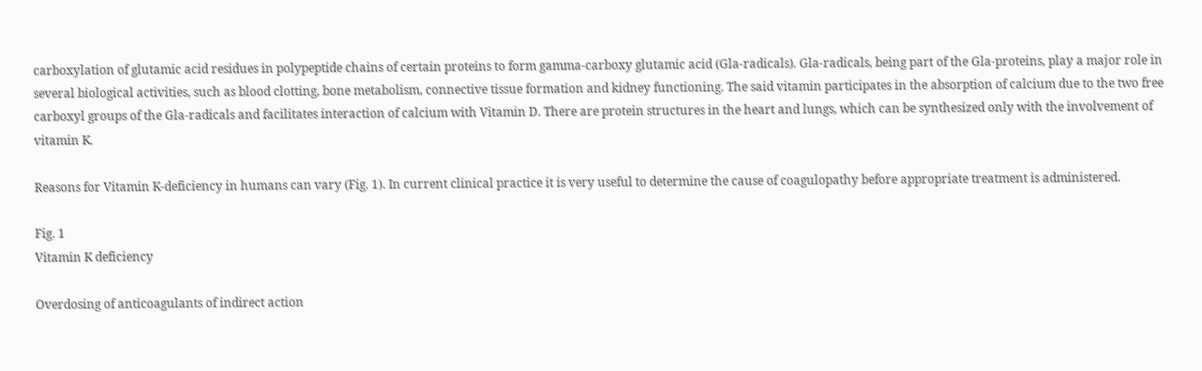carboxylation of glutamic acid residues in polypeptide chains of certain proteins to form gamma-carboxy glutamic acid (Gla-radicals). Gla-radicals, being part of the Gla-proteins, play a major role in several biological activities, such as blood clotting, bone metabolism, connective tissue formation and kidney functioning. The said vitamin participates in the absorption of calcium due to the two free carboxyl groups of the Gla-radicals and facilitates interaction of calcium with Vitamin D. There are protein structures in the heart and lungs, which can be synthesized only with the involvement of vitamin K.

Reasons for Vitamin K-deficiency in humans can vary (Fig. 1). In current clinical practice it is very useful to determine the cause of coagulopathy before appropriate treatment is administered.

Fig. 1
Vitamin K deficiency

Overdosing of anticoagulants of indirect action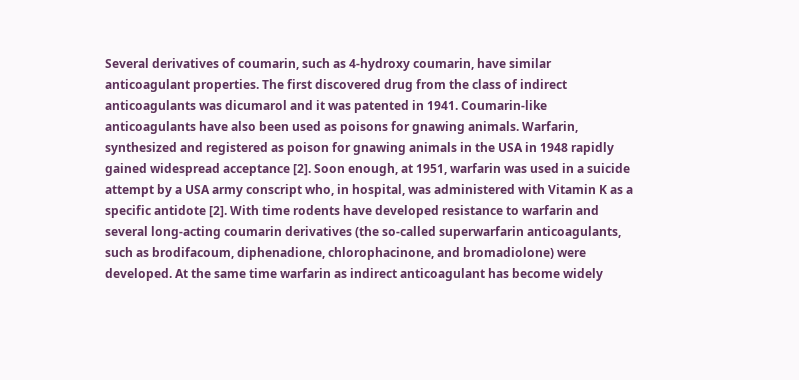Several derivatives of coumarin, such as 4-hydroxy coumarin, have similar anticoagulant properties. The first discovered drug from the class of indirect anticoagulants was dicumarol and it was patented in 1941. Coumarin-like anticoagulants have also been used as poisons for gnawing animals. Warfarin, synthesized and registered as poison for gnawing animals in the USA in 1948 rapidly gained widespread acceptance [2]. Soon enough, at 1951, warfarin was used in a suicide attempt by a USA army conscript who, in hospital, was administered with Vitamin K as a specific antidote [2]. With time rodents have developed resistance to warfarin and several long-acting coumarin derivatives (the so-called superwarfarin anticoagulants, such as brodifacoum, diphenadione, chlorophacinone, and bromadiolone) were developed. At the same time warfarin as indirect anticoagulant has become widely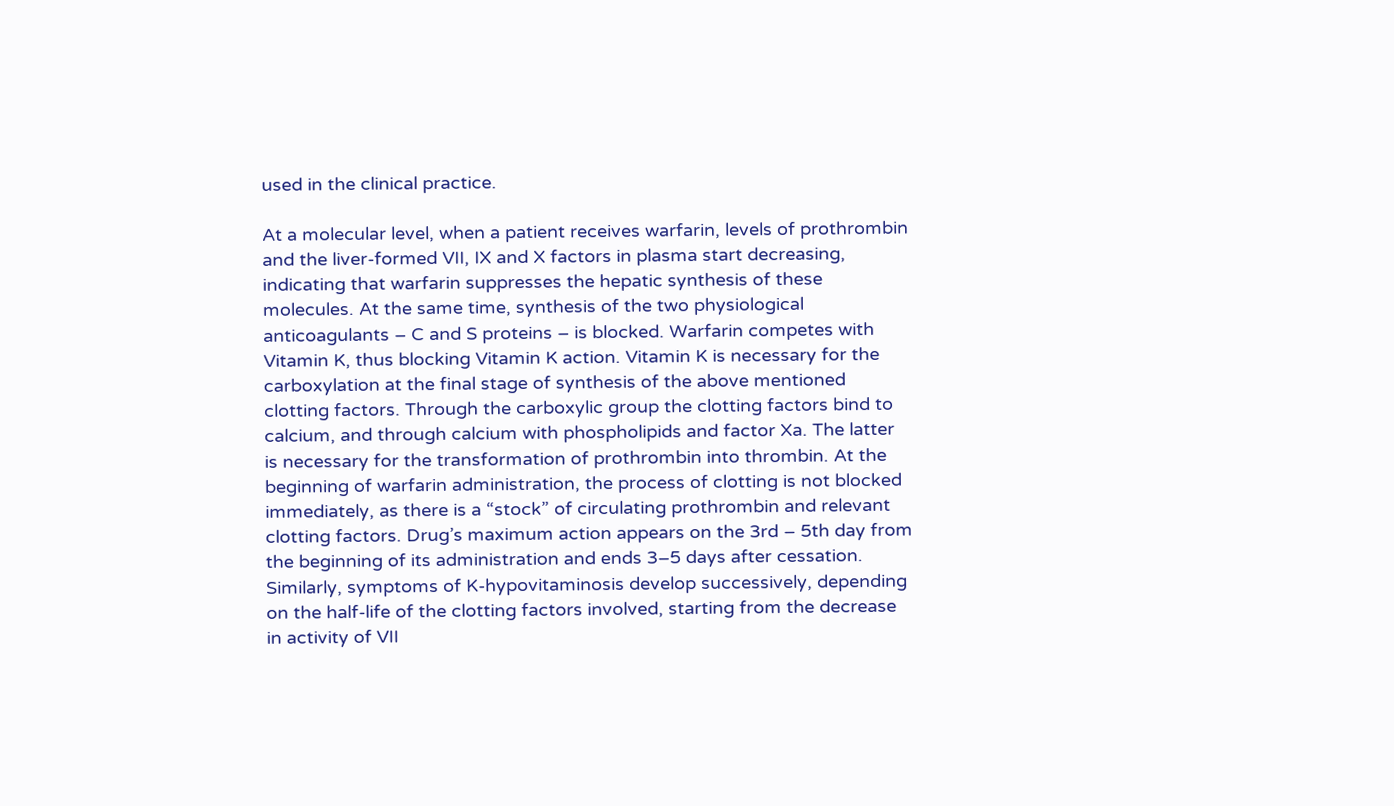used in the clinical practice.

At a molecular level, when a patient receives warfarin, levels of prothrombin and the liver-formed VII, IX and X factors in plasma start decreasing, indicating that warfarin suppresses the hepatic synthesis of these molecules. At the same time, synthesis of the two physiological anticoagulants – C and S proteins – is blocked. Warfarin competes with Vitamin K, thus blocking Vitamin K action. Vitamin K is necessary for the carboxylation at the final stage of synthesis of the above mentioned clotting factors. Through the carboxylic group the clotting factors bind to calcium, and through calcium with phospholipids and factor Xa. The latter is necessary for the transformation of prothrombin into thrombin. At the beginning of warfarin administration, the process of clotting is not blocked immediately, as there is a “stock” of circulating prothrombin and relevant clotting factors. Drug’s maximum action appears on the 3rd – 5th day from the beginning of its administration and ends 3–5 days after cessation. Similarly, symptoms of K-hypovitaminosis develop successively, depending on the half-life of the clotting factors involved, starting from the decrease in activity of VII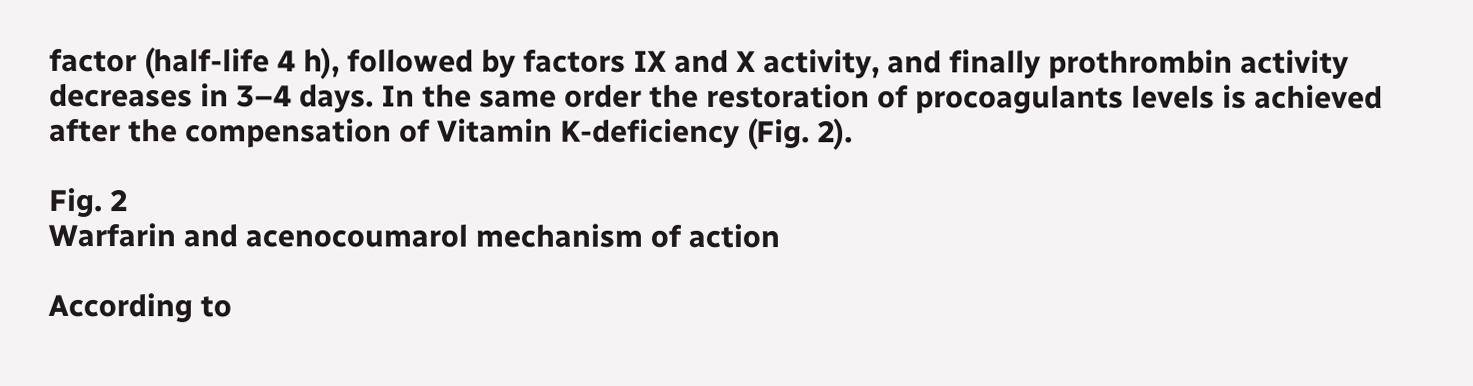factor (half-life 4 h), followed by factors IX and X activity, and finally prothrombin activity decreases in 3–4 days. In the same order the restoration of procoagulants levels is achieved after the compensation of Vitamin K-deficiency (Fig. 2).

Fig. 2
Warfarin and acenocoumarol mechanism of action

According to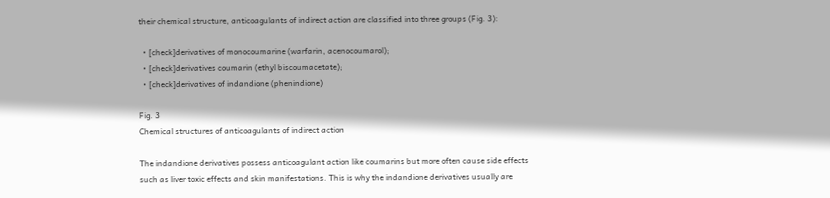their chemical structure, anticoagulants of indirect action are classified into three groups (Fig. 3):

  • [check]derivatives of monocoumarine (warfarin, acenocoumarol);
  • [check]derivatives coumarin (ethyl biscoumacetate);
  • [check]derivatives of indandione (phenindione)

Fig. 3
Chemical structures of anticoagulants of indirect action

The indandione derivatives possess anticoagulant action like coumarins but more often cause side effects such as liver toxic effects and skin manifestations. This is why the indandione derivatives usually are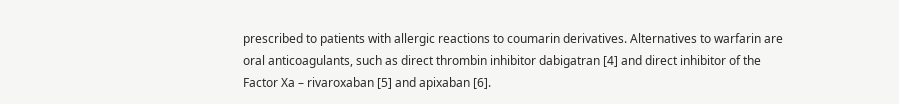prescribed to patients with allergic reactions to coumarin derivatives. Alternatives to warfarin are oral anticoagulants, such as direct thrombin inhibitor dabigatran [4] and direct inhibitor of the Factor Xa – rivaroxaban [5] and apixaban [6].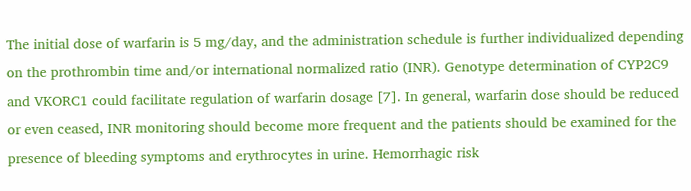The initial dose of warfarin is 5 mg/day, and the administration schedule is further individualized depending on the prothrombin time and/or international normalized ratio (INR). Genotype determination of CYP2C9 and VKORC1 could facilitate regulation of warfarin dosage [7]. In general, warfarin dose should be reduced or even ceased, INR monitoring should become more frequent and the patients should be examined for the presence of bleeding symptoms and erythrocytes in urine. Hemorrhagic risk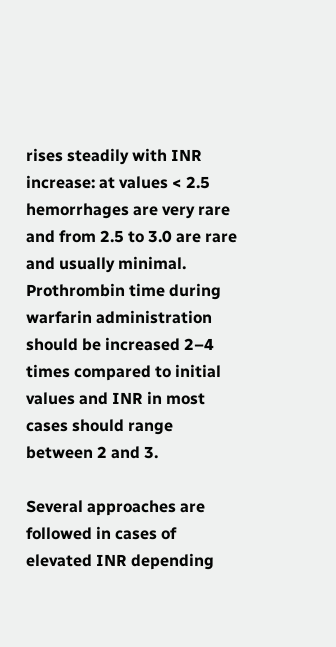rises steadily with INR increase: at values < 2.5 hemorrhages are very rare and from 2.5 to 3.0 are rare and usually minimal. Prothrombin time during warfarin administration should be increased 2–4 times compared to initial values and INR in most cases should range between 2 and 3.

Several approaches are followed in cases of elevated INR depending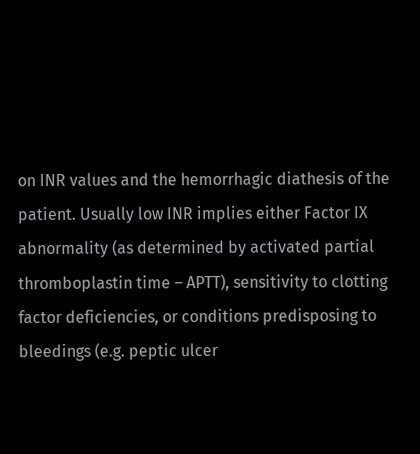on INR values and the hemorrhagic diathesis of the patient. Usually low INR implies either Factor IX abnormality (as determined by activated partial thromboplastin time – APTT), sensitivity to clotting factor deficiencies, or conditions predisposing to bleedings (e.g. peptic ulcer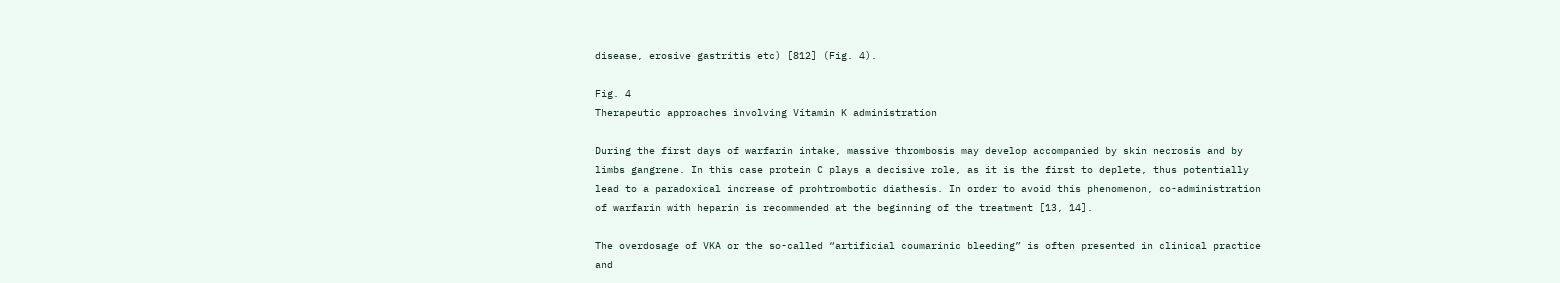disease, erosive gastritis etc) [812] (Fig. 4).

Fig. 4
Therapeutic approaches involving Vitamin K administration

During the first days of warfarin intake, massive thrombosis may develop accompanied by skin necrosis and by limbs gangrene. In this case protein C plays a decisive role, as it is the first to deplete, thus potentially lead to a paradoxical increase of prohtrombotic diathesis. In order to avoid this phenomenon, co-administration of warfarin with heparin is recommended at the beginning of the treatment [13, 14].

The overdosage of VKA or the so-called “artificial coumarinic bleeding” is often presented in clinical practice and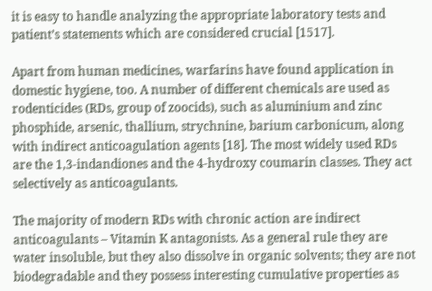it is easy to handle analyzing the appropriate laboratory tests and patient’s statements which are considered crucial [1517].

Apart from human medicines, warfarins have found application in domestic hygiene, too. A number of different chemicals are used as rodenticides (RDs, group of zoocids), such as aluminium and zinc phosphide, arsenic, thallium, strychnine, barium carbonicum, along with indirect anticoagulation agents [18]. The most widely used RDs are the 1,3-indandiones and the 4-hydroxy coumarin classes. They act selectively as anticoagulants.

The majority of modern RDs with chronic action are indirect anticoagulants – Vitamin K antagonists. As a general rule they are water insoluble, but they also dissolve in organic solvents; they are not biodegradable and they possess interesting cumulative properties as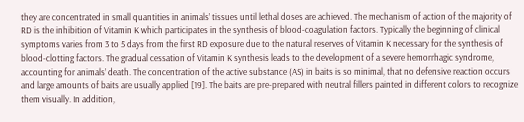they are concentrated in small quantities in animals’ tissues until lethal doses are achieved. The mechanism of action of the majority of RD is the inhibition of Vitamin K which participates in the synthesis of blood-coagulation factors. Typically the beginning of clinical symptoms varies from 3 to 5 days from the first RD exposure due to the natural reserves of Vitamin K necessary for the synthesis of blood-clotting factors. The gradual cessation of Vitamin K synthesis leads to the development of a severe hemorrhagic syndrome, accounting for animals’ death. The concentration of the active substance (AS) in baits is so minimal, that no defensive reaction occurs and large amounts of baits are usually applied [19]. The baits are pre-prepared with neutral fillers painted in different colors to recognize them visually. In addition,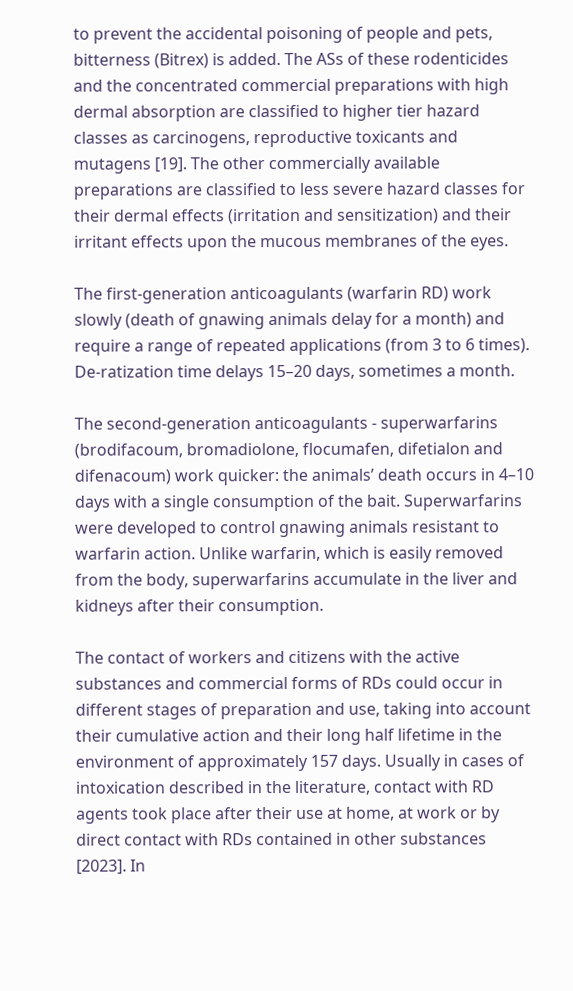to prevent the accidental poisoning of people and pets, bitterness (Bitrex) is added. The ASs of these rodenticides and the concentrated commercial preparations with high dermal absorption are classified to higher tier hazard classes as carcinogens, reproductive toxicants and mutagens [19]. The other commercially available preparations are classified to less severe hazard classes for their dermal effects (irritation and sensitization) and their irritant effects upon the mucous membranes of the eyes.

The first-generation anticoagulants (warfarin RD) work slowly (death of gnawing animals delay for a month) and require a range of repeated applications (from 3 to 6 times). De-ratization time delays 15–20 days, sometimes a month.

The second-generation anticoagulants - superwarfarins (brodifacoum, bromadiolone, flocumafen, difetialon and difenacoum) work quicker: the animals’ death occurs in 4–10 days with a single consumption of the bait. Superwarfarins were developed to control gnawing animals resistant to warfarin action. Unlike warfarin, which is easily removed from the body, superwarfarins accumulate in the liver and kidneys after their consumption.

The contact of workers and citizens with the active substances and commercial forms of RDs could occur in different stages of preparation and use, taking into account their cumulative action and their long half lifetime in the environment of approximately 157 days. Usually in cases of intoxication described in the literature, contact with RD agents took place after their use at home, at work or by direct contact with RDs contained in other substances [2023]. In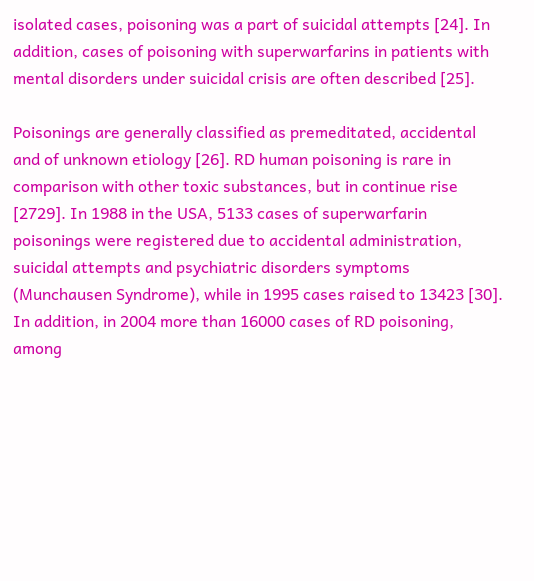isolated cases, poisoning was a part of suicidal attempts [24]. In addition, cases of poisoning with superwarfarins in patients with mental disorders under suicidal crisis are often described [25].

Poisonings are generally classified as premeditated, accidental and of unknown etiology [26]. RD human poisoning is rare in comparison with other toxic substances, but in continue rise [2729]. In 1988 in the USA, 5133 cases of superwarfarin poisonings were registered due to accidental administration, suicidal attempts and psychiatric disorders symptoms (Munchausen Syndrome), while in 1995 cases raised to 13423 [30]. In addition, in 2004 more than 16000 cases of RD poisoning, among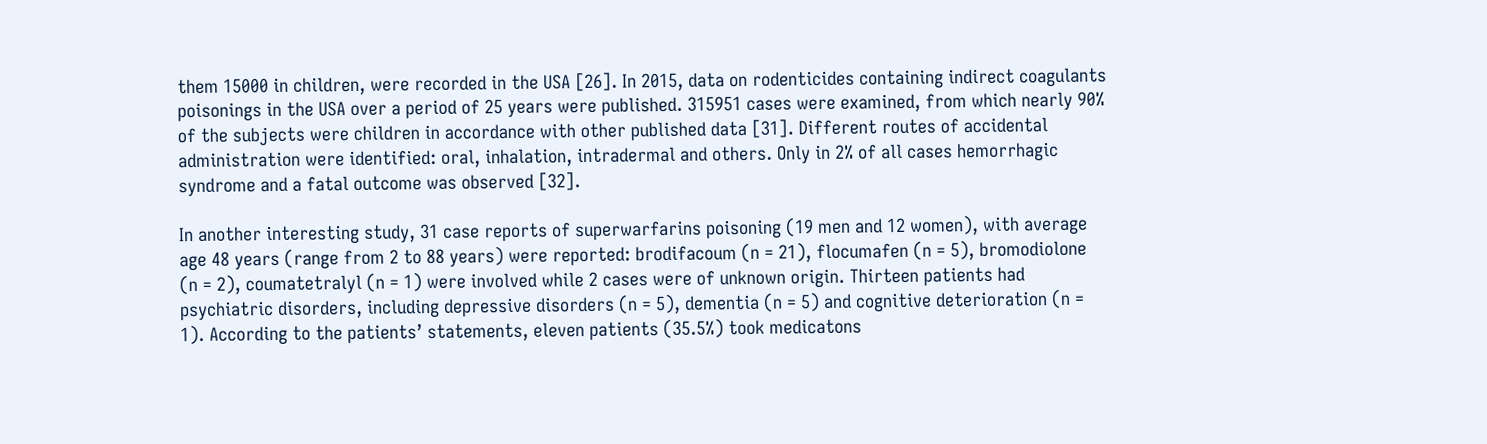them 15000 in children, were recorded in the USA [26]. In 2015, data on rodenticides containing indirect coagulants poisonings in the USA over a period of 25 years were published. 315951 cases were examined, from which nearly 90% of the subjects were children in accordance with other published data [31]. Different routes of accidental administration were identified: oral, inhalation, intradermal and others. Only in 2% of all cases hemorrhagic syndrome and a fatal outcome was observed [32].

In another interesting study, 31 case reports of superwarfarins poisoning (19 men and 12 women), with average age 48 years (range from 2 to 88 years) were reported: brodifacoum (n = 21), flocumafen (n = 5), bromodiolone (n = 2), coumatetralyl (n = 1) were involved while 2 cases were of unknown origin. Thirteen patients had psychiatric disorders, including depressive disorders (n = 5), dementia (n = 5) and cognitive deterioration (n = 1). According to the patients’ statements, eleven patients (35.5%) took medicatons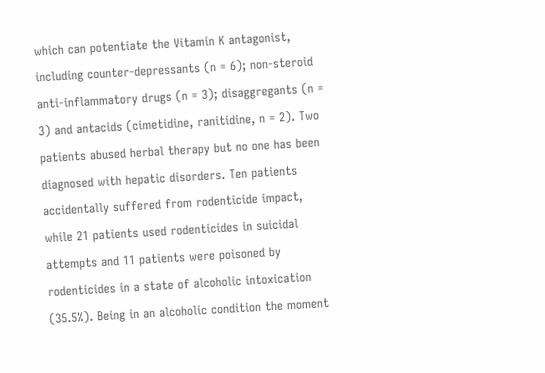which can potentiate the Vitamin K antagonist, including counter-depressants (n = 6); non-steroid anti-inflammatory drugs (n = 3); disaggregants (n = 3) and antacids (cimetidine, ranitidine, n = 2). Two patients abused herbal therapy but no one has been diagnosed with hepatic disorders. Ten patients accidentally suffered from rodenticide impact, while 21 patients used rodenticides in suicidal attempts and 11 patients were poisoned by rodenticides in a state of alcoholic intoxication (35.5%). Being in an alcoholic condition the moment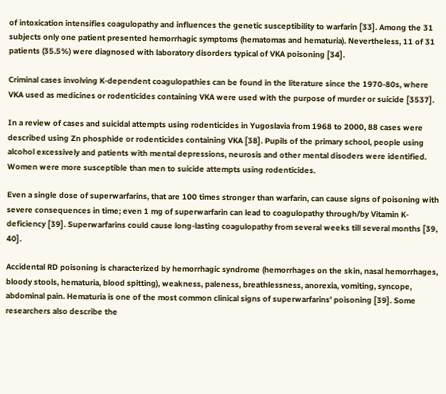of intoxication intensifies coagulopathy and influences the genetic susceptibility to warfarin [33]. Among the 31 subjects only one patient presented hemorrhagic symptoms (hematomas and hematuria). Nevertheless, 11 of 31 patients (35.5%) were diagnosed with laboratory disorders typical of VKA poisoning [34].

Criminal cases involving K-dependent coagulopathies can be found in the literature since the 1970-80s, where VKA used as medicines or rodenticides containing VKA were used with the purpose of murder or suicide [3537].

In a review of cases and suicidal attempts using rodenticides in Yugoslavia from 1968 to 2000, 88 cases were described using Zn phosphide or rodenticides containing VKA [38]. Pupils of the primary school, people using alcohol excessively and patients with mental depressions, neurosis and other mental disoders were identified. Women were more susceptible than men to suicide attempts using rodenticides.

Even a single dose of superwarfarins, that are 100 times stronger than warfarin, can cause signs of poisoning with severe consequences in time; even 1 mg of superwarfarin can lead to coagulopathy through/by Vitamin K-deficiency [39]. Superwarfarins could cause long-lasting coagulopathy from several weeks till several months [39, 40].

Accidental RD poisoning is characterized by hemorrhagic syndrome (hemorrhages on the skin, nasal hemorrhages, bloody stools, hematuria, blood spitting), weakness, paleness, breathlessness, anorexia, vomiting, syncope, abdominal pain. Hematuria is one of the most common clinical signs of superwarfarins’ poisoning [39]. Some researchers also describe the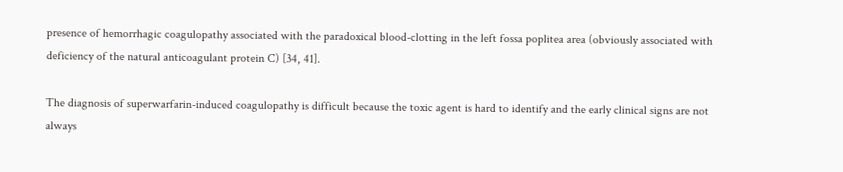presence of hemorrhagic coagulopathy associated with the paradoxical blood-clotting in the left fossa poplitea area (obviously associated with deficiency of the natural anticoagulant protein C) [34, 41].

The diagnosis of superwarfarin-induced coagulopathy is difficult because the toxic agent is hard to identify and the early clinical signs are not always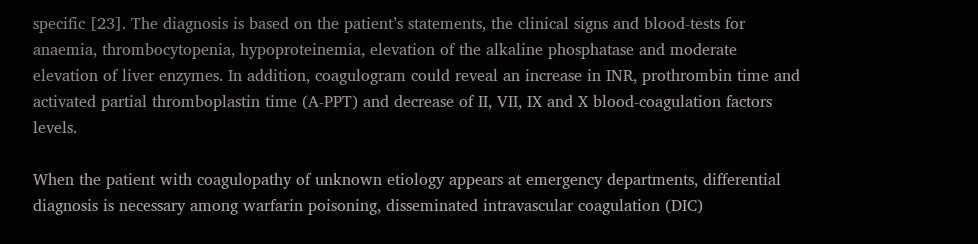specific [23]. The diagnosis is based on the patient’s statements, the clinical signs and blood-tests for anaemia, thrombocytopenia, hypoproteinemia, elevation of the alkaline phosphatase and moderate elevation of liver enzymes. In addition, coagulogram could reveal an increase in INR, prothrombin time and activated partial thromboplastin time (A-PPT) and decrease of II, VII, IX and X blood-coagulation factors levels.

When the patient with coagulopathy of unknown etiology appears at emergency departments, differential diagnosis is necessary among warfarin poisoning, disseminated intravascular coagulation (DIC)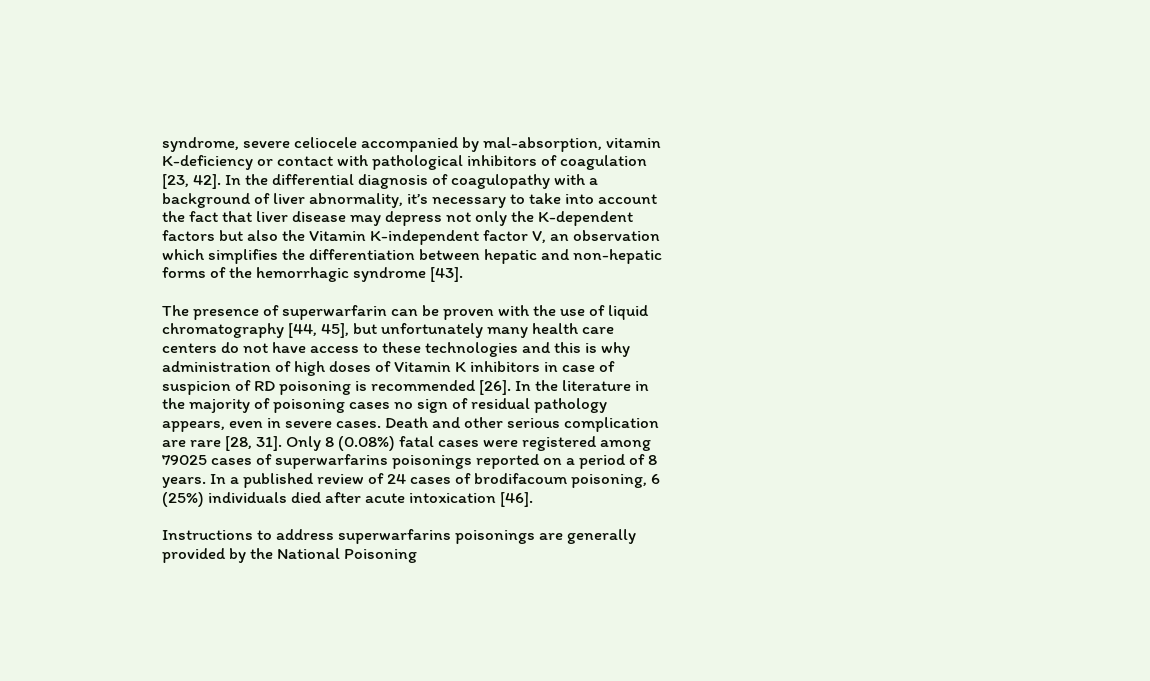syndrome, severe celiocele accompanied by mal-absorption, vitamin K-deficiency or contact with pathological inhibitors of coagulation [23, 42]. In the differential diagnosis of coagulopathy with a background of liver abnormality, it’s necessary to take into account the fact that liver disease may depress not only the K-dependent factors but also the Vitamin K-independent factor V, an observation which simplifies the differentiation between hepatic and non-hepatic forms of the hemorrhagic syndrome [43].

The presence of superwarfarin can be proven with the use of liquid chromatography [44, 45], but unfortunately many health care centers do not have access to these technologies and this is why administration of high doses of Vitamin K inhibitors in case of suspicion of RD poisoning is recommended [26]. In the literature in the majority of poisoning cases no sign of residual pathology appears, even in severe cases. Death and other serious complication are rare [28, 31]. Only 8 (0.08%) fatal cases were registered among 79025 cases of superwarfarins poisonings reported on a period of 8 years. In a published review of 24 cases of brodifacoum poisoning, 6 (25%) individuals died after acute intoxication [46].

Instructions to address superwarfarins poisonings are generally provided by the National Poisoning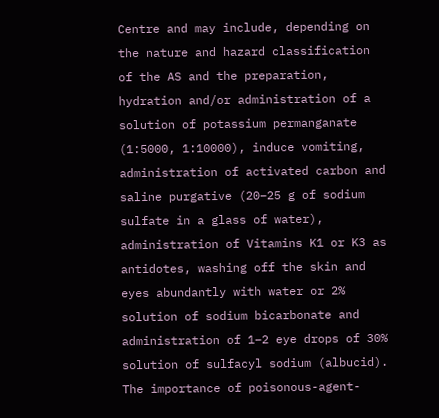Centre and may include, depending on the nature and hazard classification of the AS and the preparation, hydration and/or administration of a solution of potassium permanganate (1:5000, 1:10000), induce vomiting, administration of activated carbon and saline purgative (20–25 g of sodium sulfate in a glass of water), administration of Vitamins K1 or K3 as antidotes, washing off the skin and eyes abundantly with water or 2% solution of sodium bicarbonate and administration of 1–2 eye drops of 30% solution of sulfacyl sodium (albucid). The importance of poisonous-agent-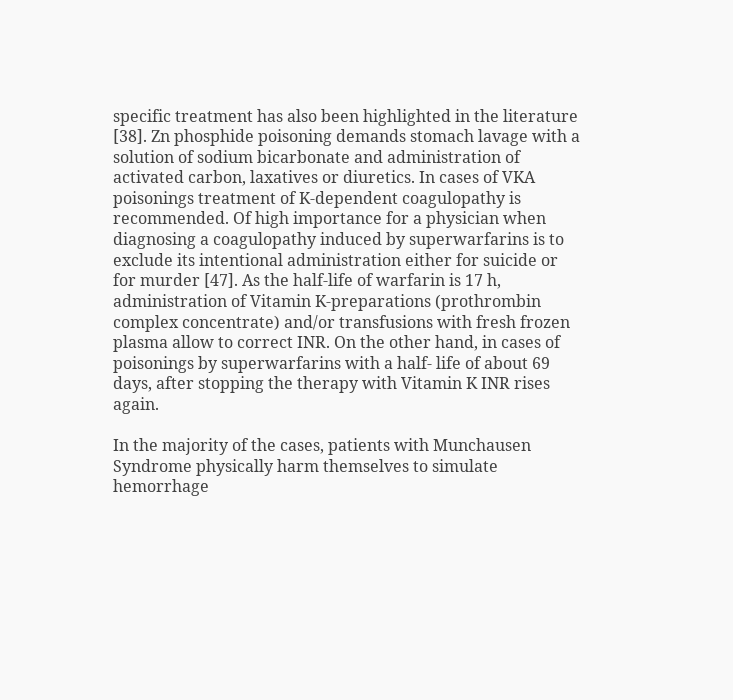specific treatment has also been highlighted in the literature [38]. Zn phosphide poisoning demands stomach lavage with a solution of sodium bicarbonate and administration of activated carbon, laxatives or diuretics. In cases of VKA poisonings treatment of K-dependent coagulopathy is recommended. Of high importance for a physician when diagnosing a coagulopathy induced by superwarfarins is to exclude its intentional administration either for suicide or for murder [47]. As the half-life of warfarin is 17 h, administration of Vitamin K-preparations (prothrombin complex concentrate) and/or transfusions with fresh frozen plasma allow to correct INR. On the other hand, in cases of poisonings by superwarfarins with a half- life of about 69 days, after stopping the therapy with Vitamin K INR rises again.

In the majority of the cases, patients with Munchausen Syndrome physically harm themselves to simulate hemorrhage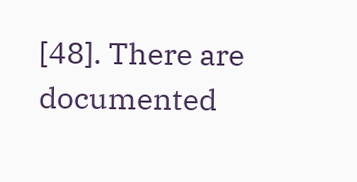[48]. There are documented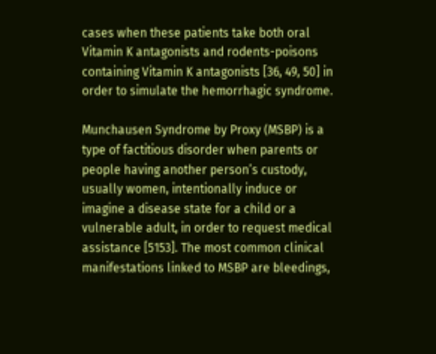cases when these patients take both oral Vitamin K antagonists and rodents-poisons containing Vitamin K antagonists [36, 49, 50] in order to simulate the hemorrhagic syndrome.

Munchausen Syndrome by Proxy (MSBP) is a type of factitious disorder when parents or people having another person’s custody, usually women, intentionally induce or imagine a disease state for a child or a vulnerable adult, in order to request medical assistance [5153]. The most common clinical manifestations linked to MSBP are bleedings,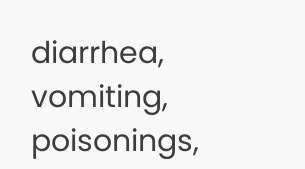diarrhea, vomiting, poisonings,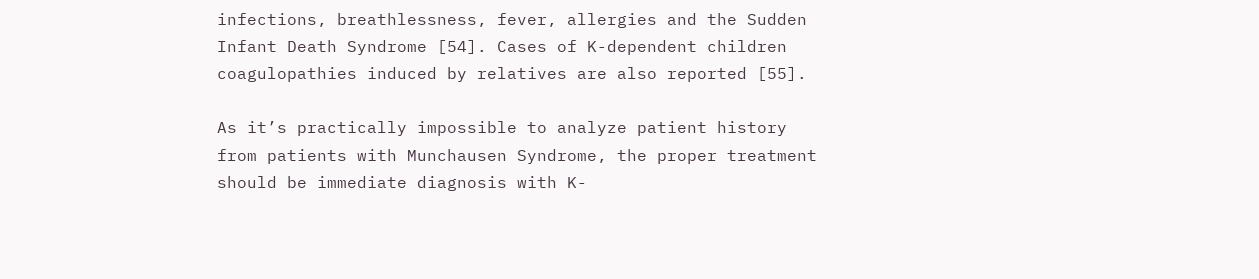infections, breathlessness, fever, allergies and the Sudden Infant Death Syndrome [54]. Cases of K-dependent children coagulopathies induced by relatives are also reported [55].

As it’s practically impossible to analyze patient history from patients with Munchausen Syndrome, the proper treatment should be immediate diagnosis with K-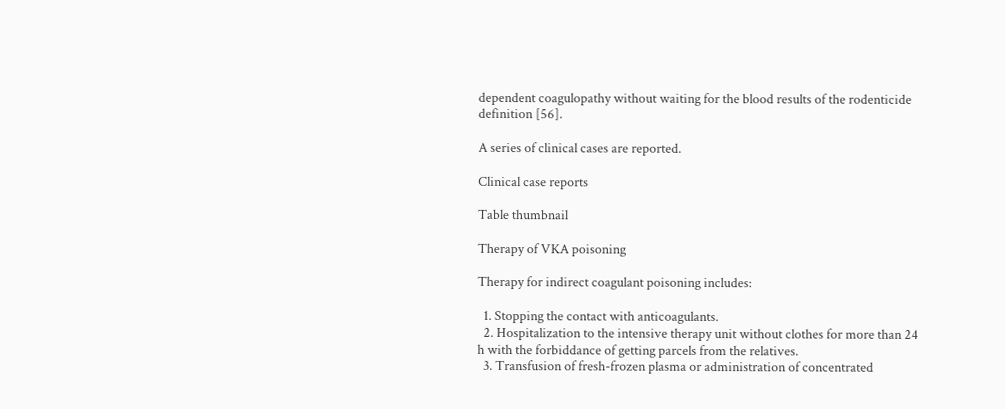dependent coagulopathy without waiting for the blood results of the rodenticide definition [56].

A series of clinical cases are reported.

Clinical case reports

Table thumbnail

Therapy of VKA poisoning

Therapy for indirect coagulant poisoning includes:

  1. Stopping the contact with anticoagulants.
  2. Hospitalization to the intensive therapy unit without clothes for more than 24 h with the forbiddance of getting parcels from the relatives.
  3. Transfusion of fresh-frozen plasma or administration of concentrated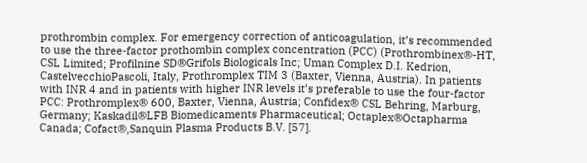prothrombin complex. For emergency correction of anticoagulation, it’s recommended to use the three-factor prothombin complex concentration (PCC) (Prothrombinex®-HT, CSL Limited; Profilnine SD®Grifols Biologicals Inc; Uman Complex D.I. Kedrion, CastelvecchioPascoli, Italy, Prothromplex TIM 3 (Baxter, Vienna, Austria). In patients with INR 4 and in patients with higher INR levels it’s preferable to use the four-factor PCC: Prothromplex® 600, Baxter, Vienna, Austria; Confidex® CSL Behring, Marburg, Germany; Kaskadil®LFB Biomedicaments Pharmaceutical; Octaplex®Octapharma Canada; Cofact®,Sanquin Plasma Products B.V. [57].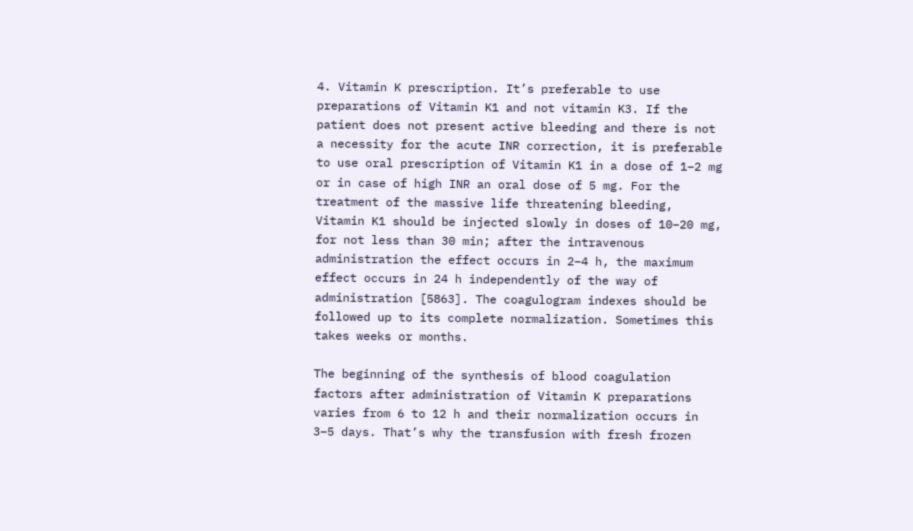4. Vitamin K prescription. It’s preferable to use preparations of Vitamin K1 and not vitamin K3. If the patient does not present active bleeding and there is not a necessity for the acute INR correction, it is preferable to use oral prescription of Vitamin K1 in a dose of 1–2 mg or in case of high INR an oral dose of 5 mg. For the treatment of the massive life threatening bleeding, Vitamin K1 should be injected slowly in doses of 10–20 mg, for not less than 30 min; after the intravenous administration the effect occurs in 2–4 h, the maximum effect occurs in 24 h independently of the way of administration [5863]. The coagulogram indexes should be followed up to its complete normalization. Sometimes this takes weeks or months.

The beginning of the synthesis of blood coagulation factors after administration of Vitamin K preparations varies from 6 to 12 h and their normalization occurs in 3–5 days. That’s why the transfusion with fresh frozen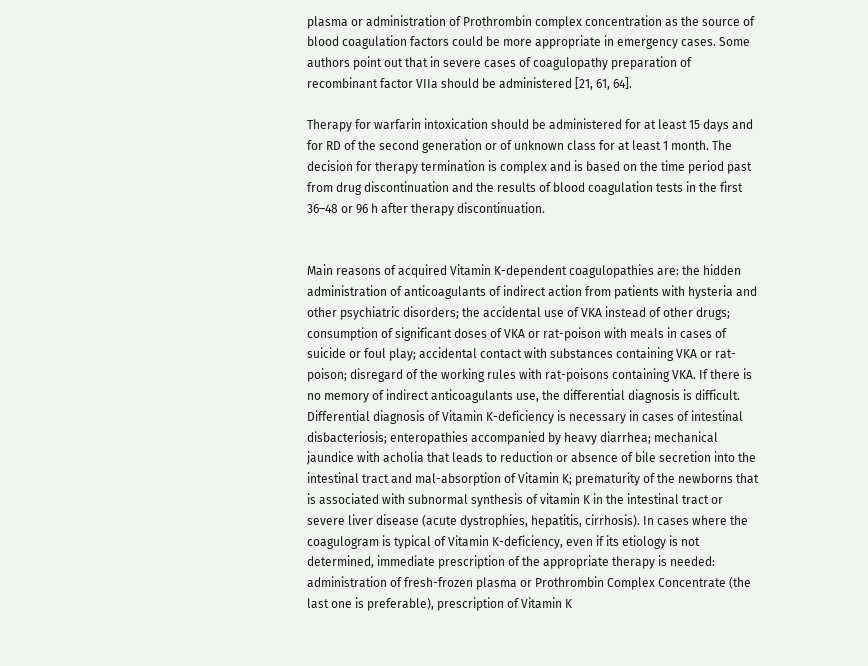plasma or administration of Prothrombin complex concentration as the source of blood coagulation factors could be more appropriate in emergency cases. Some authors point out that in severe cases of coagulopathy preparation of recombinant factor VIIa should be administered [21, 61, 64].

Therapy for warfarin intoxication should be administered for at least 15 days and for RD of the second generation or of unknown class for at least 1 month. The decision for therapy termination is complex and is based on the time period past from drug discontinuation and the results of blood coagulation tests in the first 36–48 or 96 h after therapy discontinuation.


Main reasons of acquired Vitamin K-dependent coagulopathies are: the hidden administration of anticoagulants of indirect action from patients with hysteria and other psychiatric disorders; the accidental use of VKA instead of other drugs; consumption of significant doses of VKA or rat-poison with meals in cases of suicide or foul play; accidental contact with substances containing VKA or rat-poison; disregard of the working rules with rat-poisons containing VKA. If there is no memory of indirect anticoagulants use, the differential diagnosis is difficult. Differential diagnosis of Vitamin K-deficiency is necessary in cases of intestinal disbacteriosis; enteropathies accompanied by heavy diarrhea; mechanical jaundice with acholia that leads to reduction or absence of bile secretion into the intestinal tract and mal-absorption of Vitamin K; prematurity of the newborns that is associated with subnormal synthesis of vitamin K in the intestinal tract or severe liver disease (acute dystrophies, hepatitis, cirrhosis). In cases where the coagulogram is typical of Vitamin K-deficiency, even if its etiology is not determined, immediate prescription of the appropriate therapy is needed: administration of fresh-frozen plasma or Prothrombin Complex Concentrate (the last one is preferable), prescription of Vitamin K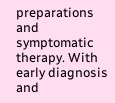preparations and symptomatic therapy. With early diagnosis and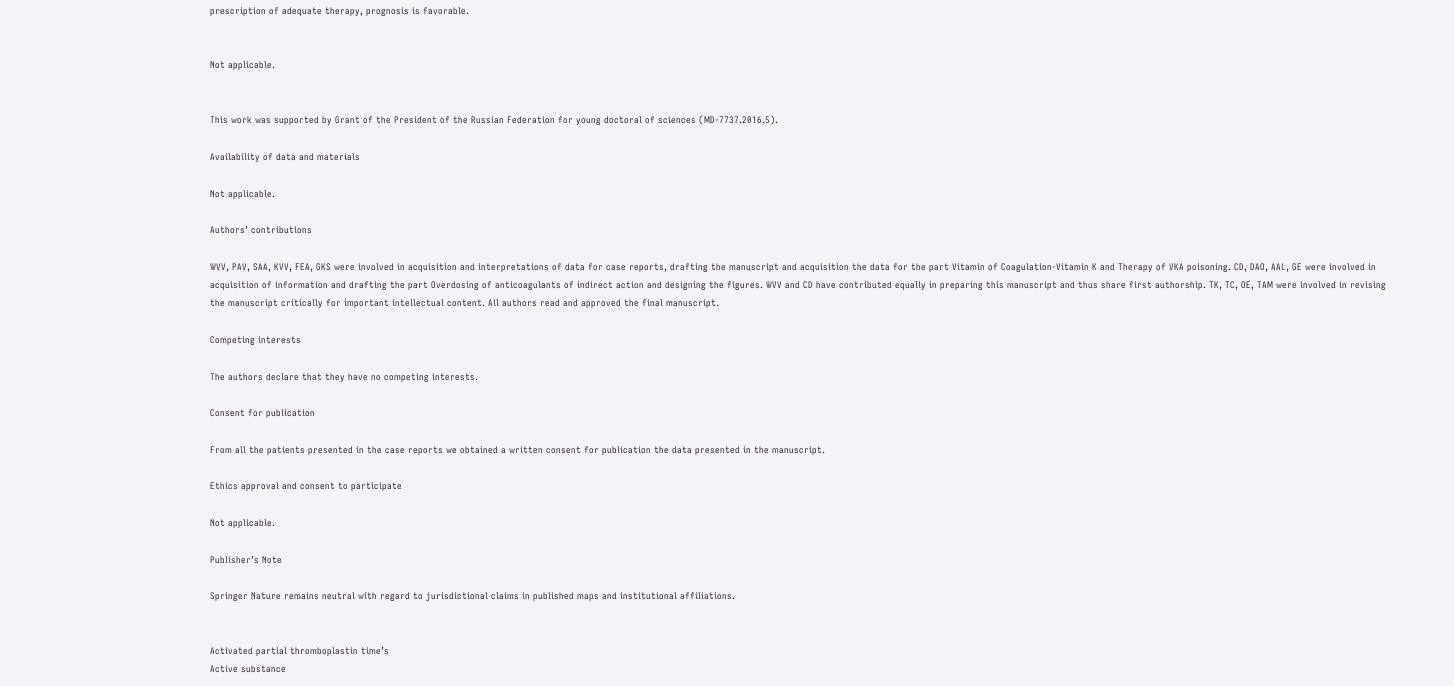prescription of adequate therapy, prognosis is favorable.


Not applicable.


This work was supported by Grant of the President of the Russian Federation for young doctoral of sciences (MD-7737.2016.5).

Availability of data and materials

Not applicable.

Authors’ contributions

WVV, PAV, SAA, KVV, FEA, GKS were involved in acquisition and interpretations of data for case reports, drafting the manuscript and acquisition the data for the part Vitamin of Coagulation-Vitamin K and Therapy of VKA poisoning. CD, DAO, AAL, GE were involved in acquisition of information and drafting the part Overdosing of anticoagulants of indirect action and designing the figures. WVV and CD have contributed equally in preparing this manuscript and thus share first authorship. TK, TC, OE, TAM were involved in revising the manuscript critically for important intellectual content. All authors read and approved the final manuscript.

Competing interests

The authors declare that they have no competing interests.

Consent for publication

From all the patients presented in the case reports we obtained a written consent for publication the data presented in the manuscript.

Ethics approval and consent to participate

Not applicable.

Publisher’s Note

Springer Nature remains neutral with regard to jurisdictional claims in published maps and institutional affiliations.


Activated partial thromboplastin time’s
Active substance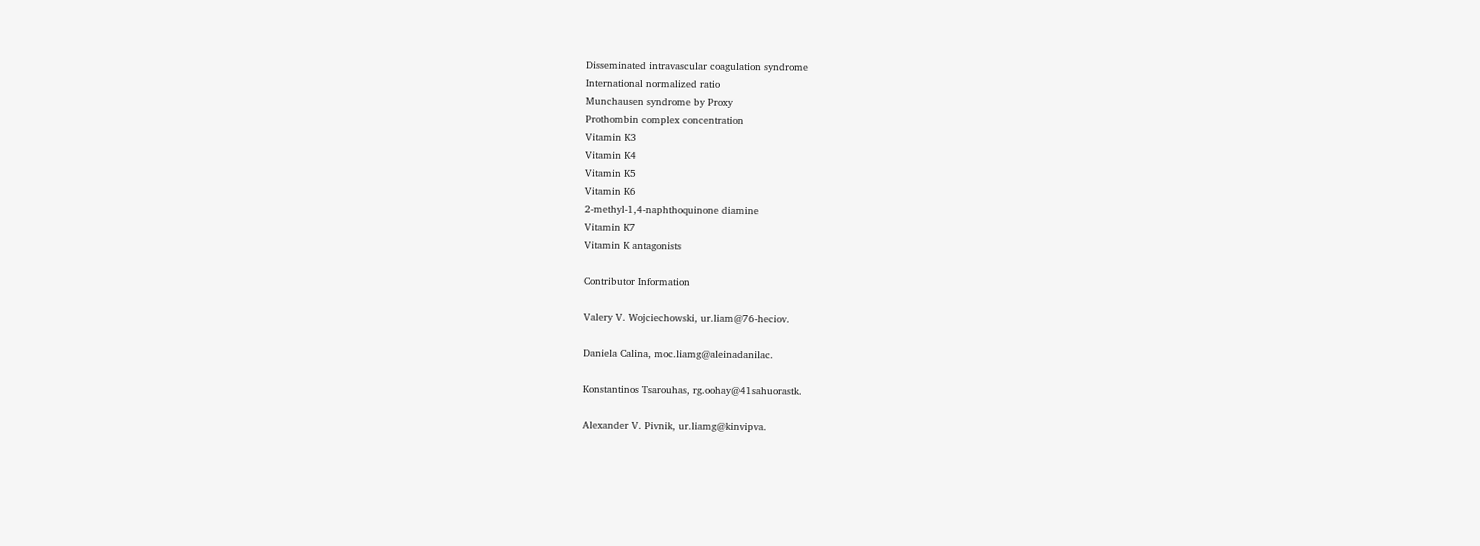Disseminated intravascular coagulation syndrome
International normalized ratio
Munchausen syndrome by Proxy
Prothombin complex concentration
Vitamin K3
Vitamin K4
Vitamin K5
Vitamin K6
2-methyl-1,4-naphthoquinone diamine
Vitamin K7
Vitamin K antagonists

Contributor Information

Valery V. Wojciechowski, ur.liam@76-heciov.

Daniela Calina, moc.liamg@aleinadanilac.

Konstantinos Tsarouhas, rg.oohay@41sahuorastk.

Alexander V. Pivnik, ur.liamg@kinvipva.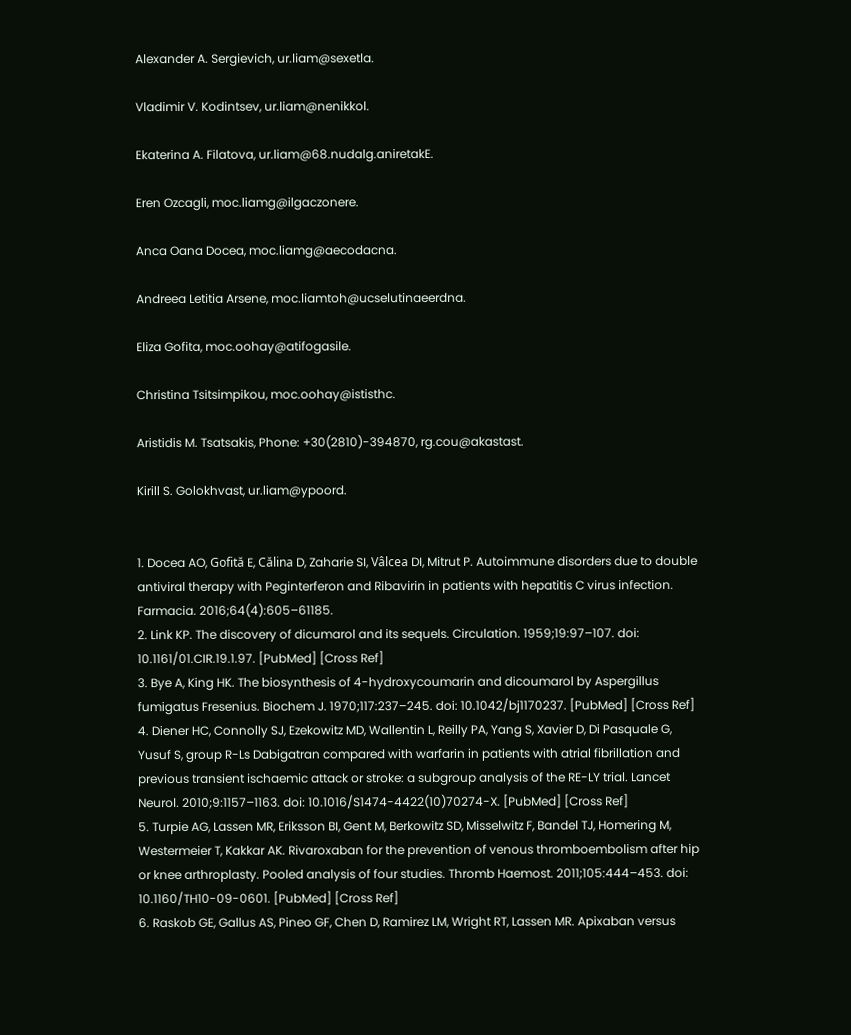Alexander A. Sergievich, ur.liam@sexetla.

Vladimir V. Kodintsev, ur.liam@nenikkol.

Ekaterina A. Filatova, ur.liam@68.nudalg.aniretakE.

Eren Ozcagli, moc.liamg@ilgaczonere.

Anca Oana Docea, moc.liamg@aecodacna.

Andreea Letitia Arsene, moc.liamtoh@ucselutinaeerdna.

Eliza Gofita, moc.oohay@atifogasile.

Christina Tsitsimpikou, moc.oohay@ististhc.

Aristidis M. Tsatsakis, Phone: +30(2810)-394870, rg.cou@akastast.

Kirill S. Golokhvast, ur.liam@ypoord.


1. Docea AO, Gofită E, Călina D, Zaharie SI, Vâlcea DI, Mitrut P. Autoimmune disorders due to double antiviral therapy with Peginterferon and Ribavirin in patients with hepatitis C virus infection. Farmacia. 2016;64(4):605–61185.
2. Link KP. The discovery of dicumarol and its sequels. Circulation. 1959;19:97–107. doi: 10.1161/01.CIR.19.1.97. [PubMed] [Cross Ref]
3. Bye A, King HK. The biosynthesis of 4-hydroxycoumarin and dicoumarol by Aspergillus fumigatus Fresenius. Biochem J. 1970;117:237–245. doi: 10.1042/bj1170237. [PubMed] [Cross Ref]
4. Diener HC, Connolly SJ, Ezekowitz MD, Wallentin L, Reilly PA, Yang S, Xavier D, Di Pasquale G, Yusuf S, group R-Ls Dabigatran compared with warfarin in patients with atrial fibrillation and previous transient ischaemic attack or stroke: a subgroup analysis of the RE-LY trial. Lancet Neurol. 2010;9:1157–1163. doi: 10.1016/S1474-4422(10)70274-X. [PubMed] [Cross Ref]
5. Turpie AG, Lassen MR, Eriksson BI, Gent M, Berkowitz SD, Misselwitz F, Bandel TJ, Homering M, Westermeier T, Kakkar AK. Rivaroxaban for the prevention of venous thromboembolism after hip or knee arthroplasty. Pooled analysis of four studies. Thromb Haemost. 2011;105:444–453. doi: 10.1160/TH10-09-0601. [PubMed] [Cross Ref]
6. Raskob GE, Gallus AS, Pineo GF, Chen D, Ramirez LM, Wright RT, Lassen MR. Apixaban versus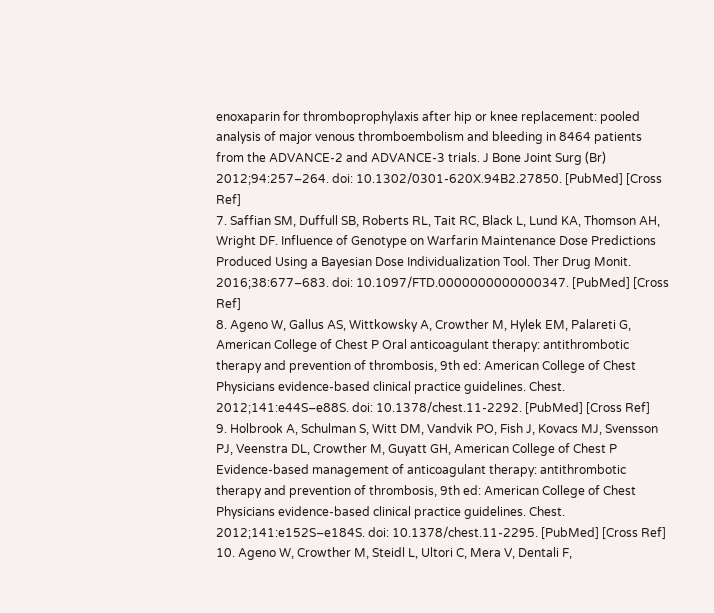enoxaparin for thromboprophylaxis after hip or knee replacement: pooled analysis of major venous thromboembolism and bleeding in 8464 patients from the ADVANCE-2 and ADVANCE-3 trials. J Bone Joint Surg (Br) 2012;94:257–264. doi: 10.1302/0301-620X.94B2.27850. [PubMed] [Cross Ref]
7. Saffian SM, Duffull SB, Roberts RL, Tait RC, Black L, Lund KA, Thomson AH, Wright DF. Influence of Genotype on Warfarin Maintenance Dose Predictions Produced Using a Bayesian Dose Individualization Tool. Ther Drug Monit. 2016;38:677–683. doi: 10.1097/FTD.0000000000000347. [PubMed] [Cross Ref]
8. Ageno W, Gallus AS, Wittkowsky A, Crowther M, Hylek EM, Palareti G, American College of Chest P Oral anticoagulant therapy: antithrombotic therapy and prevention of thrombosis, 9th ed: American College of Chest Physicians evidence-based clinical practice guidelines. Chest. 2012;141:e44S–e88S. doi: 10.1378/chest.11-2292. [PubMed] [Cross Ref]
9. Holbrook A, Schulman S, Witt DM, Vandvik PO, Fish J, Kovacs MJ, Svensson PJ, Veenstra DL, Crowther M, Guyatt GH, American College of Chest P Evidence-based management of anticoagulant therapy: antithrombotic therapy and prevention of thrombosis, 9th ed: American College of Chest Physicians evidence-based clinical practice guidelines. Chest. 2012;141:e152S–e184S. doi: 10.1378/chest.11-2295. [PubMed] [Cross Ref]
10. Ageno W, Crowther M, Steidl L, Ultori C, Mera V, Dentali F,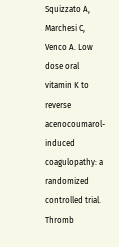Squizzato A, Marchesi C, Venco A. Low dose oral vitamin K to reverse acenocoumarol-induced coagulopathy: a randomized controlled trial. Thromb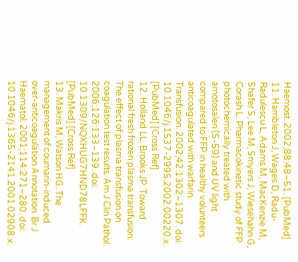Haemost. 2002;88:48–51. [PubMed]
11. Hambleton J, Wages D, Radu-Radulescu L, Adams M, MacKenzie M, Shafer S, Lee M, Smyers J, Wiesehahn G, Corash L. Pharmacokinetic study of FFP photochemically treated with amotosalen (S-59) and UV light compared to FFP in healthy volunteers anticoagulated with warfarin. Transfusion. 2002;42:1302–1307. doi: 10.1046/j.1537-2995.2002.00220.x. [PubMed] [Cross Ref]
12. Holland LL, Brooks JP. Toward rational fresh frozen plasma transfusion: The effect of plasma transfusion on coagulation test results. Am J Clin Pathol. 2006;126:133–139. doi: 10.1309/NQXHUG7HND78LFFK. [PubMed] [Cross Ref]
13. Makris M, Watson HG. The management of coumarin-induced over-anticoagulation Annotation. Br J Haematol. 2001;114:271–280. doi: 10.1046/j.1365-2141.2001.02908.x.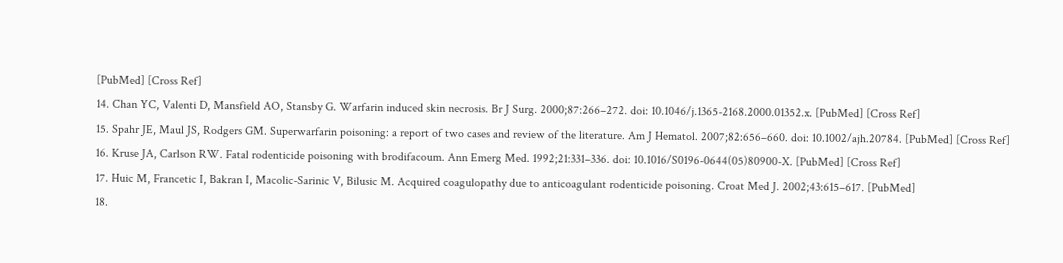[PubMed] [Cross Ref]
14. Chan YC, Valenti D, Mansfield AO, Stansby G. Warfarin induced skin necrosis. Br J Surg. 2000;87:266–272. doi: 10.1046/j.1365-2168.2000.01352.x. [PubMed] [Cross Ref]
15. Spahr JE, Maul JS, Rodgers GM. Superwarfarin poisoning: a report of two cases and review of the literature. Am J Hematol. 2007;82:656–660. doi: 10.1002/ajh.20784. [PubMed] [Cross Ref]
16. Kruse JA, Carlson RW. Fatal rodenticide poisoning with brodifacoum. Ann Emerg Med. 1992;21:331–336. doi: 10.1016/S0196-0644(05)80900-X. [PubMed] [Cross Ref]
17. Huic M, Francetic I, Bakran I, Macolic-Sarinic V, Bilusic M. Acquired coagulopathy due to anticoagulant rodenticide poisoning. Croat Med J. 2002;43:615–617. [PubMed]
18.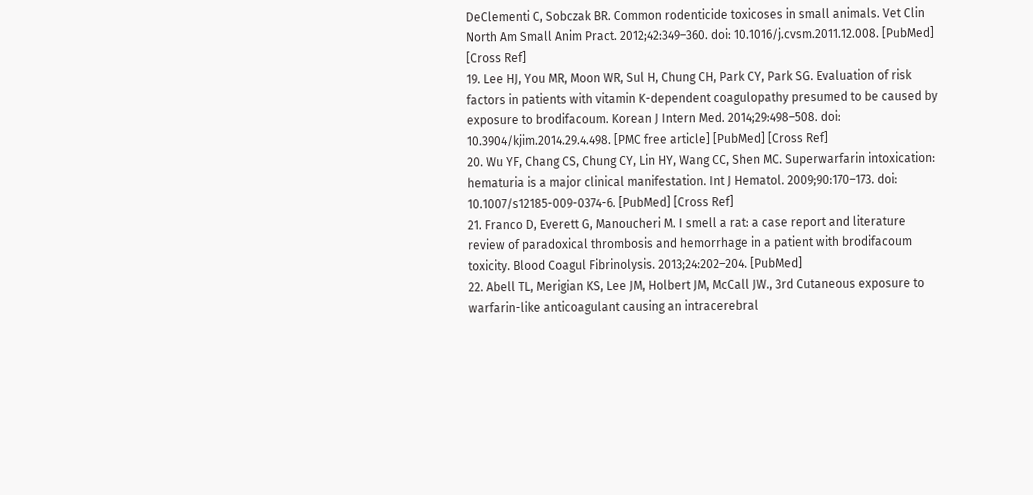DeClementi C, Sobczak BR. Common rodenticide toxicoses in small animals. Vet Clin North Am Small Anim Pract. 2012;42:349–360. doi: 10.1016/j.cvsm.2011.12.008. [PubMed] [Cross Ref]
19. Lee HJ, You MR, Moon WR, Sul H, Chung CH, Park CY, Park SG. Evaluation of risk factors in patients with vitamin K-dependent coagulopathy presumed to be caused by exposure to brodifacoum. Korean J Intern Med. 2014;29:498–508. doi: 10.3904/kjim.2014.29.4.498. [PMC free article] [PubMed] [Cross Ref]
20. Wu YF, Chang CS, Chung CY, Lin HY, Wang CC, Shen MC. Superwarfarin intoxication: hematuria is a major clinical manifestation. Int J Hematol. 2009;90:170–173. doi: 10.1007/s12185-009-0374-6. [PubMed] [Cross Ref]
21. Franco D, Everett G, Manoucheri M. I smell a rat: a case report and literature review of paradoxical thrombosis and hemorrhage in a patient with brodifacoum toxicity. Blood Coagul Fibrinolysis. 2013;24:202–204. [PubMed]
22. Abell TL, Merigian KS, Lee JM, Holbert JM, McCall JW., 3rd Cutaneous exposure to warfarin-like anticoagulant causing an intracerebral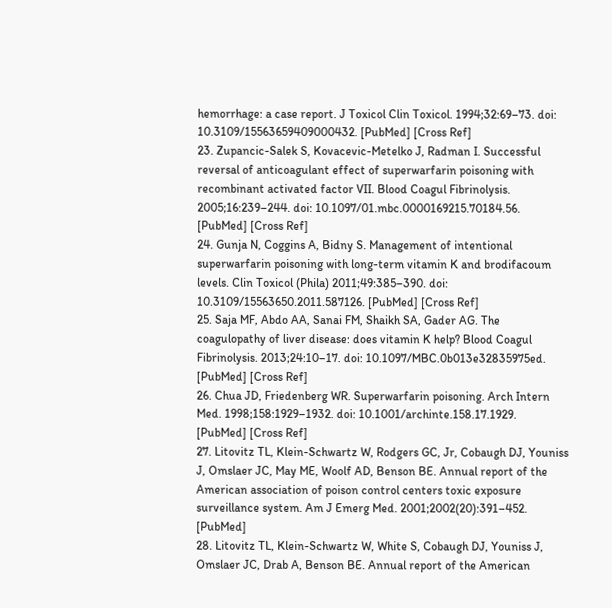hemorrhage: a case report. J Toxicol Clin Toxicol. 1994;32:69–73. doi: 10.3109/15563659409000432. [PubMed] [Cross Ref]
23. Zupancic-Salek S, Kovacevic-Metelko J, Radman I. Successful reversal of anticoagulant effect of superwarfarin poisoning with recombinant activated factor VII. Blood Coagul Fibrinolysis. 2005;16:239–244. doi: 10.1097/01.mbc.0000169215.70184.56. [PubMed] [Cross Ref]
24. Gunja N, Coggins A, Bidny S. Management of intentional superwarfarin poisoning with long-term vitamin K and brodifacoum levels. Clin Toxicol (Phila) 2011;49:385–390. doi: 10.3109/15563650.2011.587126. [PubMed] [Cross Ref]
25. Saja MF, Abdo AA, Sanai FM, Shaikh SA, Gader AG. The coagulopathy of liver disease: does vitamin K help? Blood Coagul Fibrinolysis. 2013;24:10–17. doi: 10.1097/MBC.0b013e32835975ed. [PubMed] [Cross Ref]
26. Chua JD, Friedenberg WR. Superwarfarin poisoning. Arch Intern Med. 1998;158:1929–1932. doi: 10.1001/archinte.158.17.1929. [PubMed] [Cross Ref]
27. Litovitz TL, Klein-Schwartz W, Rodgers GC, Jr, Cobaugh DJ, Youniss J, Omslaer JC, May ME, Woolf AD, Benson BE. Annual report of the American association of poison control centers toxic exposure surveillance system. Am J Emerg Med. 2001;2002(20):391–452. [PubMed]
28. Litovitz TL, Klein-Schwartz W, White S, Cobaugh DJ, Youniss J, Omslaer JC, Drab A, Benson BE. Annual report of the American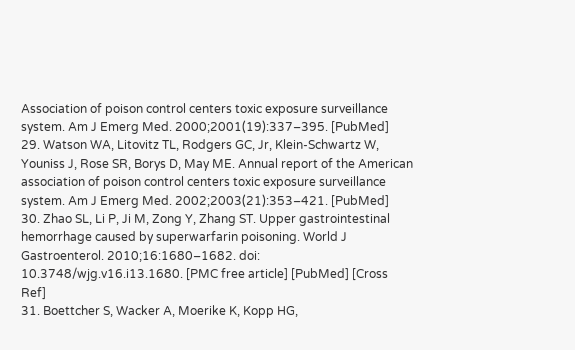Association of poison control centers toxic exposure surveillance system. Am J Emerg Med. 2000;2001(19):337–395. [PubMed]
29. Watson WA, Litovitz TL, Rodgers GC, Jr, Klein-Schwartz W, Youniss J, Rose SR, Borys D, May ME. Annual report of the American association of poison control centers toxic exposure surveillance system. Am J Emerg Med. 2002;2003(21):353–421. [PubMed]
30. Zhao SL, Li P, Ji M, Zong Y, Zhang ST. Upper gastrointestinal hemorrhage caused by superwarfarin poisoning. World J Gastroenterol. 2010;16:1680–1682. doi: 10.3748/wjg.v16.i13.1680. [PMC free article] [PubMed] [Cross Ref]
31. Boettcher S, Wacker A, Moerike K, Kopp HG,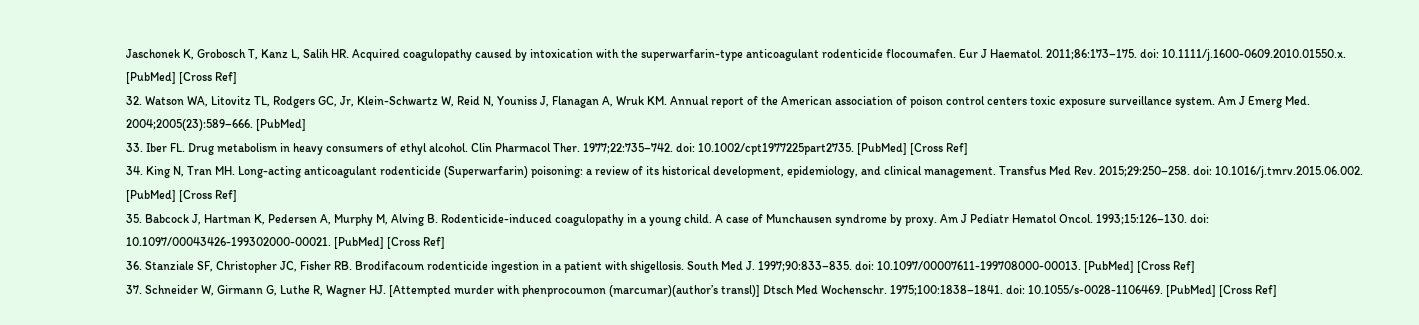Jaschonek K, Grobosch T, Kanz L, Salih HR. Acquired coagulopathy caused by intoxication with the superwarfarin-type anticoagulant rodenticide flocoumafen. Eur J Haematol. 2011;86:173–175. doi: 10.1111/j.1600-0609.2010.01550.x. [PubMed] [Cross Ref]
32. Watson WA, Litovitz TL, Rodgers GC, Jr, Klein-Schwartz W, Reid N, Youniss J, Flanagan A, Wruk KM. Annual report of the American association of poison control centers toxic exposure surveillance system. Am J Emerg Med. 2004;2005(23):589–666. [PubMed]
33. Iber FL. Drug metabolism in heavy consumers of ethyl alcohol. Clin Pharmacol Ther. 1977;22:735–742. doi: 10.1002/cpt1977225part2735. [PubMed] [Cross Ref]
34. King N, Tran MH. Long-acting anticoagulant rodenticide (Superwarfarin) poisoning: a review of its historical development, epidemiology, and clinical management. Transfus Med Rev. 2015;29:250–258. doi: 10.1016/j.tmrv.2015.06.002. [PubMed] [Cross Ref]
35. Babcock J, Hartman K, Pedersen A, Murphy M, Alving B. Rodenticide-induced coagulopathy in a young child. A case of Munchausen syndrome by proxy. Am J Pediatr Hematol Oncol. 1993;15:126–130. doi: 10.1097/00043426-199302000-00021. [PubMed] [Cross Ref]
36. Stanziale SF, Christopher JC, Fisher RB. Brodifacoum rodenticide ingestion in a patient with shigellosis. South Med J. 1997;90:833–835. doi: 10.1097/00007611-199708000-00013. [PubMed] [Cross Ref]
37. Schneider W, Girmann G, Luthe R, Wagner HJ. [Attempted murder with phenprocoumon (marcumar)(author’s transl)] Dtsch Med Wochenschr. 1975;100:1838–1841. doi: 10.1055/s-0028-1106469. [PubMed] [Cross Ref]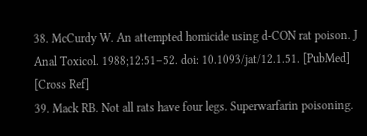38. McCurdy W. An attempted homicide using d-CON rat poison. J Anal Toxicol. 1988;12:51–52. doi: 10.1093/jat/12.1.51. [PubMed] [Cross Ref]
39. Mack RB. Not all rats have four legs. Superwarfarin poisoning.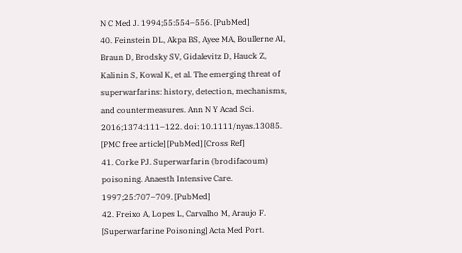N C Med J. 1994;55:554–556. [PubMed]
40. Feinstein DL, Akpa BS, Ayee MA, Boullerne AI, Braun D, Brodsky SV, Gidalevitz D, Hauck Z, Kalinin S, Kowal K, et al. The emerging threat of superwarfarins: history, detection, mechanisms, and countermeasures. Ann N Y Acad Sci. 2016;1374:111–122. doi: 10.1111/nyas.13085. [PMC free article] [PubMed] [Cross Ref]
41. Corke PJ. Superwarfarin (brodifacoum) poisoning. Anaesth Intensive Care. 1997;25:707–709. [PubMed]
42. Freixo A, Lopes L, Carvalho M, Araujo F. [Superwarfarine Poisoning] Acta Med Port.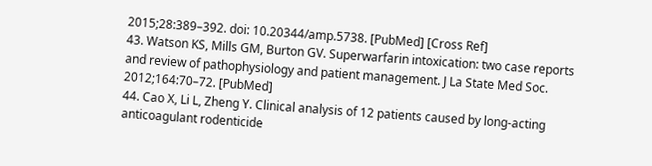2015;28:389–392. doi: 10.20344/amp.5738. [PubMed] [Cross Ref]
43. Watson KS, Mills GM, Burton GV. Superwarfarin intoxication: two case reports and review of pathophysiology and patient management. J La State Med Soc. 2012;164:70–72. [PubMed]
44. Cao X, Li L, Zheng Y. Clinical analysis of 12 patients caused by long-acting anticoagulant rodenticide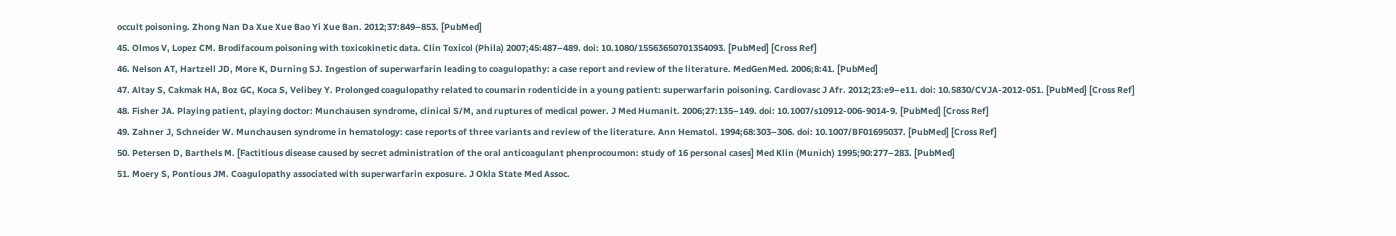occult poisoning. Zhong Nan Da Xue Xue Bao Yi Xue Ban. 2012;37:849–853. [PubMed]
45. Olmos V, Lopez CM. Brodifacoum poisoning with toxicokinetic data. Clin Toxicol (Phila) 2007;45:487–489. doi: 10.1080/15563650701354093. [PubMed] [Cross Ref]
46. Nelson AT, Hartzell JD, More K, Durning SJ. Ingestion of superwarfarin leading to coagulopathy: a case report and review of the literature. MedGenMed. 2006;8:41. [PubMed]
47. Altay S, Cakmak HA, Boz GC, Koca S, Velibey Y. Prolonged coagulopathy related to coumarin rodenticide in a young patient: superwarfarin poisoning. Cardiovasc J Afr. 2012;23:e9–e11. doi: 10.5830/CVJA-2012-051. [PubMed] [Cross Ref]
48. Fisher JA. Playing patient, playing doctor: Munchausen syndrome, clinical S/M, and ruptures of medical power. J Med Humanit. 2006;27:135–149. doi: 10.1007/s10912-006-9014-9. [PubMed] [Cross Ref]
49. Zahner J, Schneider W. Munchausen syndrome in hematology: case reports of three variants and review of the literature. Ann Hematol. 1994;68:303–306. doi: 10.1007/BF01695037. [PubMed] [Cross Ref]
50. Petersen D, Barthels M. [Factitious disease caused by secret administration of the oral anticoagulant phenprocoumon: study of 16 personal cases] Med Klin (Munich) 1995;90:277–283. [PubMed]
51. Moery S, Pontious JM. Coagulopathy associated with superwarfarin exposure. J Okla State Med Assoc.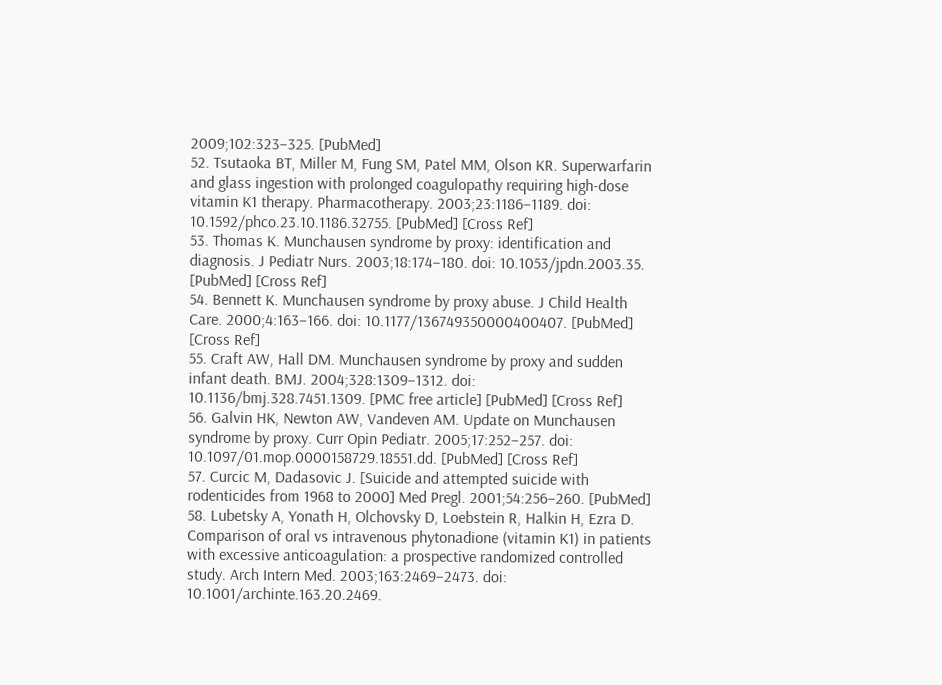2009;102:323–325. [PubMed]
52. Tsutaoka BT, Miller M, Fung SM, Patel MM, Olson KR. Superwarfarin and glass ingestion with prolonged coagulopathy requiring high-dose vitamin K1 therapy. Pharmacotherapy. 2003;23:1186–1189. doi: 10.1592/phco.23.10.1186.32755. [PubMed] [Cross Ref]
53. Thomas K. Munchausen syndrome by proxy: identification and diagnosis. J Pediatr Nurs. 2003;18:174–180. doi: 10.1053/jpdn.2003.35. [PubMed] [Cross Ref]
54. Bennett K. Munchausen syndrome by proxy abuse. J Child Health Care. 2000;4:163–166. doi: 10.1177/136749350000400407. [PubMed] [Cross Ref]
55. Craft AW, Hall DM. Munchausen syndrome by proxy and sudden infant death. BMJ. 2004;328:1309–1312. doi: 10.1136/bmj.328.7451.1309. [PMC free article] [PubMed] [Cross Ref]
56. Galvin HK, Newton AW, Vandeven AM. Update on Munchausen syndrome by proxy. Curr Opin Pediatr. 2005;17:252–257. doi: 10.1097/01.mop.0000158729.18551.dd. [PubMed] [Cross Ref]
57. Curcic M, Dadasovic J. [Suicide and attempted suicide with rodenticides from 1968 to 2000] Med Pregl. 2001;54:256–260. [PubMed]
58. Lubetsky A, Yonath H, Olchovsky D, Loebstein R, Halkin H, Ezra D. Comparison of oral vs intravenous phytonadione (vitamin K1) in patients with excessive anticoagulation: a prospective randomized controlled study. Arch Intern Med. 2003;163:2469–2473. doi: 10.1001/archinte.163.20.2469.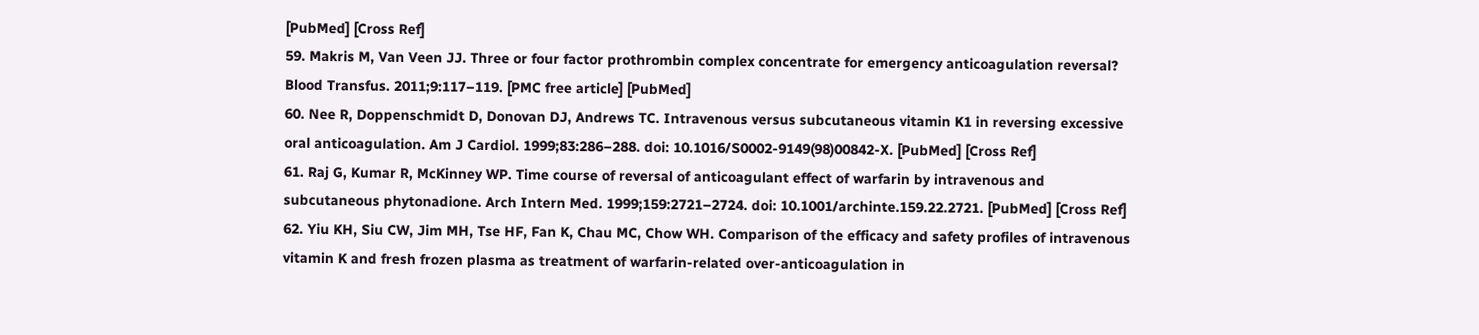[PubMed] [Cross Ref]
59. Makris M, Van Veen JJ. Three or four factor prothrombin complex concentrate for emergency anticoagulation reversal? Blood Transfus. 2011;9:117–119. [PMC free article] [PubMed]
60. Nee R, Doppenschmidt D, Donovan DJ, Andrews TC. Intravenous versus subcutaneous vitamin K1 in reversing excessive oral anticoagulation. Am J Cardiol. 1999;83:286–288. doi: 10.1016/S0002-9149(98)00842-X. [PubMed] [Cross Ref]
61. Raj G, Kumar R, McKinney WP. Time course of reversal of anticoagulant effect of warfarin by intravenous and subcutaneous phytonadione. Arch Intern Med. 1999;159:2721–2724. doi: 10.1001/archinte.159.22.2721. [PubMed] [Cross Ref]
62. Yiu KH, Siu CW, Jim MH, Tse HF, Fan K, Chau MC, Chow WH. Comparison of the efficacy and safety profiles of intravenous vitamin K and fresh frozen plasma as treatment of warfarin-related over-anticoagulation in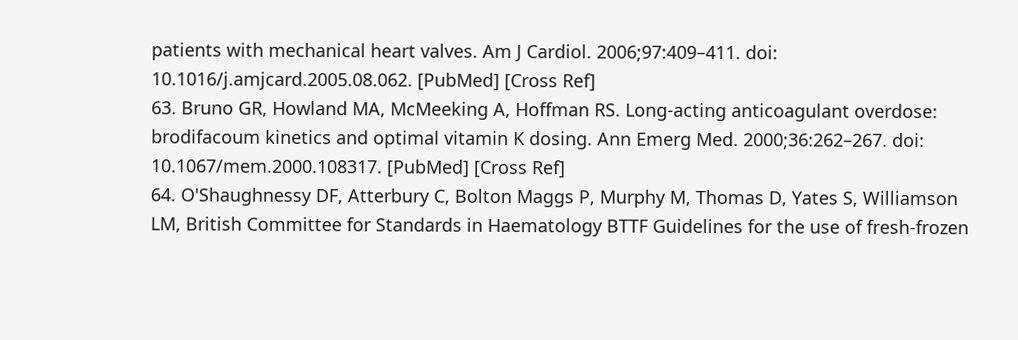patients with mechanical heart valves. Am J Cardiol. 2006;97:409–411. doi: 10.1016/j.amjcard.2005.08.062. [PubMed] [Cross Ref]
63. Bruno GR, Howland MA, McMeeking A, Hoffman RS. Long-acting anticoagulant overdose: brodifacoum kinetics and optimal vitamin K dosing. Ann Emerg Med. 2000;36:262–267. doi: 10.1067/mem.2000.108317. [PubMed] [Cross Ref]
64. O'Shaughnessy DF, Atterbury C, Bolton Maggs P, Murphy M, Thomas D, Yates S, Williamson LM, British Committee for Standards in Haematology BTTF Guidelines for the use of fresh-frozen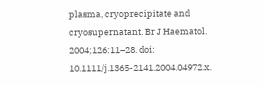plasma, cryoprecipitate and cryosupernatant. Br J Haematol. 2004;126:11–28. doi: 10.1111/j.1365-2141.2004.04972.x.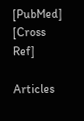[PubMed] [Cross Ref]

Articles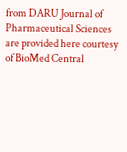from DARU Journal of Pharmaceutical Sciences are provided here courtesy of BioMed Central